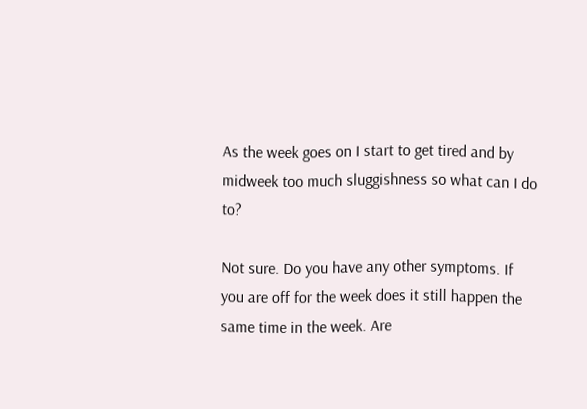As the week goes on I start to get tired and by midweek too much sluggishness so what can I do to?

Not sure. Do you have any other symptoms. If you are off for the week does it still happen the same time in the week. Are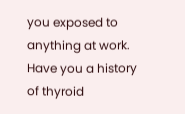you exposed to anything at work. Have you a history of thyroid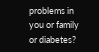problems in you or family or diabetes?